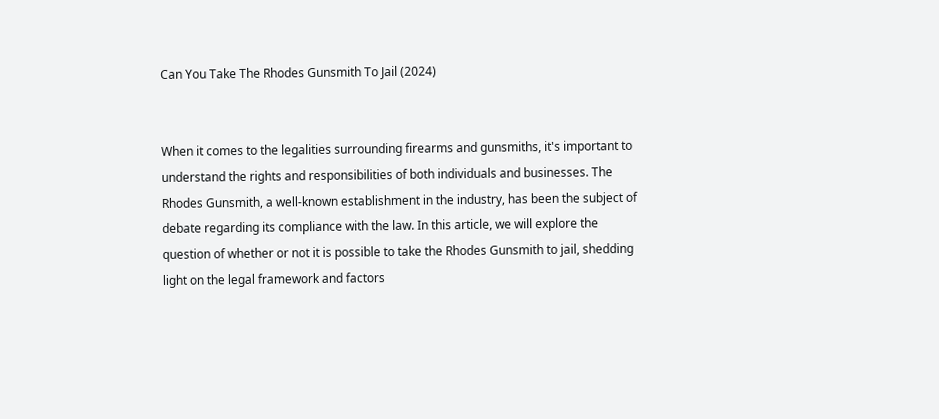Can You Take The Rhodes Gunsmith To Jail (2024)


When it comes to the legalities surrounding firearms and gunsmiths, it's important to understand the rights and responsibilities of both individuals and businesses. The Rhodes Gunsmith, a well-known establishment in the industry, has been the subject of debate regarding its compliance with the law. In this article, we will explore the question of whether or not it is possible to take the Rhodes Gunsmith to jail, shedding light on the legal framework and factors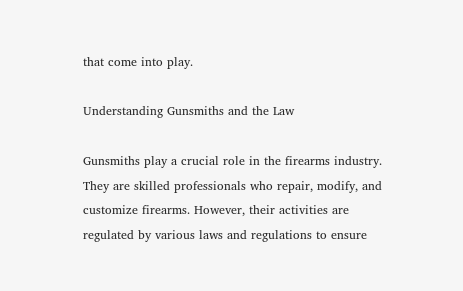that come into play.

Understanding Gunsmiths and the Law

Gunsmiths play a crucial role in the firearms industry. They are skilled professionals who repair, modify, and customize firearms. However, their activities are regulated by various laws and regulations to ensure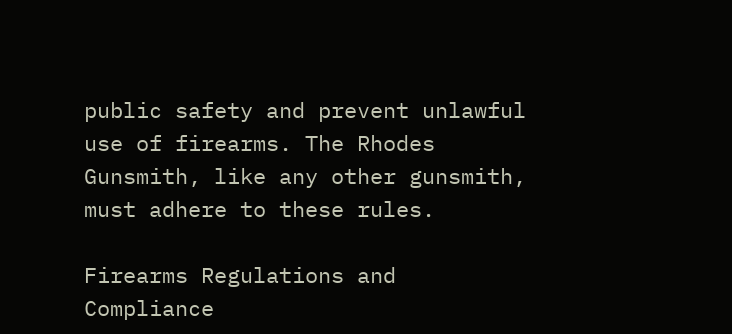public safety and prevent unlawful use of firearms. The Rhodes Gunsmith, like any other gunsmith, must adhere to these rules.

Firearms Regulations and Compliance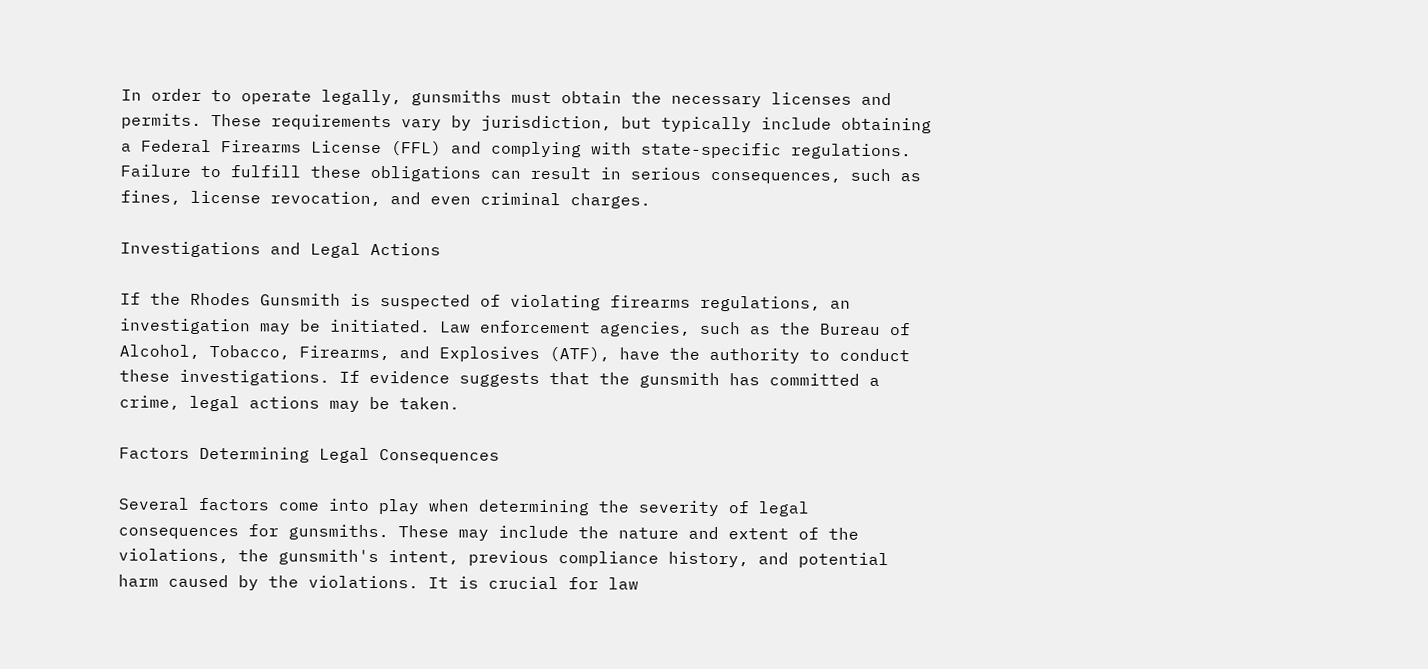In order to operate legally, gunsmiths must obtain the necessary licenses and permits. These requirements vary by jurisdiction, but typically include obtaining a Federal Firearms License (FFL) and complying with state-specific regulations. Failure to fulfill these obligations can result in serious consequences, such as fines, license revocation, and even criminal charges.

Investigations and Legal Actions

If the Rhodes Gunsmith is suspected of violating firearms regulations, an investigation may be initiated. Law enforcement agencies, such as the Bureau of Alcohol, Tobacco, Firearms, and Explosives (ATF), have the authority to conduct these investigations. If evidence suggests that the gunsmith has committed a crime, legal actions may be taken.

Factors Determining Legal Consequences

Several factors come into play when determining the severity of legal consequences for gunsmiths. These may include the nature and extent of the violations, the gunsmith's intent, previous compliance history, and potential harm caused by the violations. It is crucial for law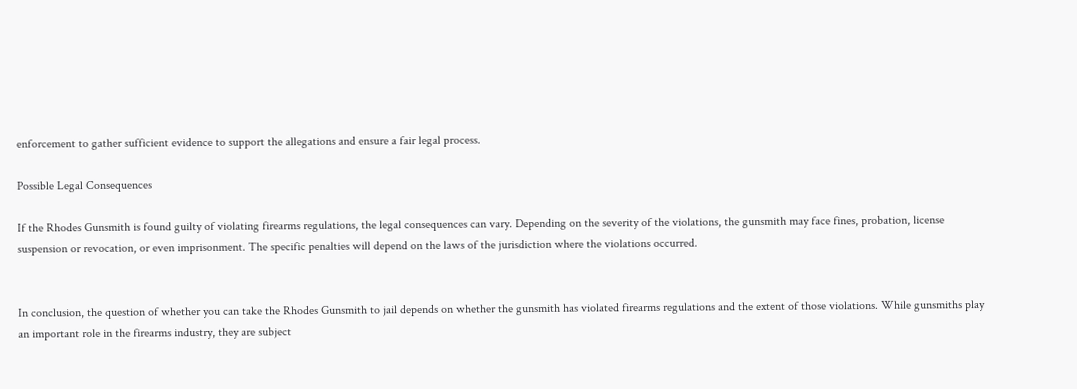enforcement to gather sufficient evidence to support the allegations and ensure a fair legal process.

Possible Legal Consequences

If the Rhodes Gunsmith is found guilty of violating firearms regulations, the legal consequences can vary. Depending on the severity of the violations, the gunsmith may face fines, probation, license suspension or revocation, or even imprisonment. The specific penalties will depend on the laws of the jurisdiction where the violations occurred.


In conclusion, the question of whether you can take the Rhodes Gunsmith to jail depends on whether the gunsmith has violated firearms regulations and the extent of those violations. While gunsmiths play an important role in the firearms industry, they are subject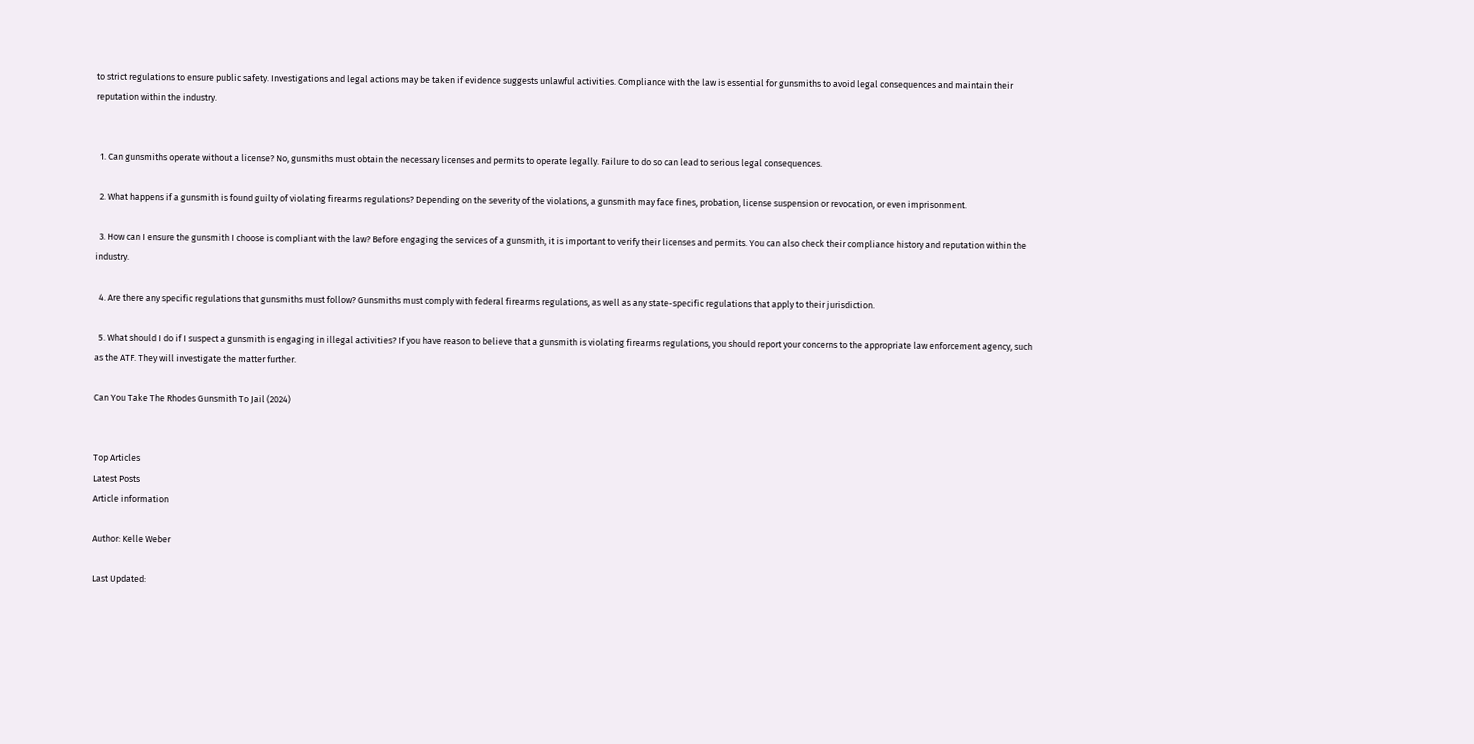to strict regulations to ensure public safety. Investigations and legal actions may be taken if evidence suggests unlawful activities. Compliance with the law is essential for gunsmiths to avoid legal consequences and maintain their reputation within the industry.


  1. Can gunsmiths operate without a license? No, gunsmiths must obtain the necessary licenses and permits to operate legally. Failure to do so can lead to serious legal consequences.

  2. What happens if a gunsmith is found guilty of violating firearms regulations? Depending on the severity of the violations, a gunsmith may face fines, probation, license suspension or revocation, or even imprisonment.

  3. How can I ensure the gunsmith I choose is compliant with the law? Before engaging the services of a gunsmith, it is important to verify their licenses and permits. You can also check their compliance history and reputation within the industry.

  4. Are there any specific regulations that gunsmiths must follow? Gunsmiths must comply with federal firearms regulations, as well as any state-specific regulations that apply to their jurisdiction.

  5. What should I do if I suspect a gunsmith is engaging in illegal activities? If you have reason to believe that a gunsmith is violating firearms regulations, you should report your concerns to the appropriate law enforcement agency, such as the ATF. They will investigate the matter further.

Can You Take The Rhodes Gunsmith To Jail (2024)


Top Articles
Latest Posts
Article information

Author: Kelle Weber

Last Updated: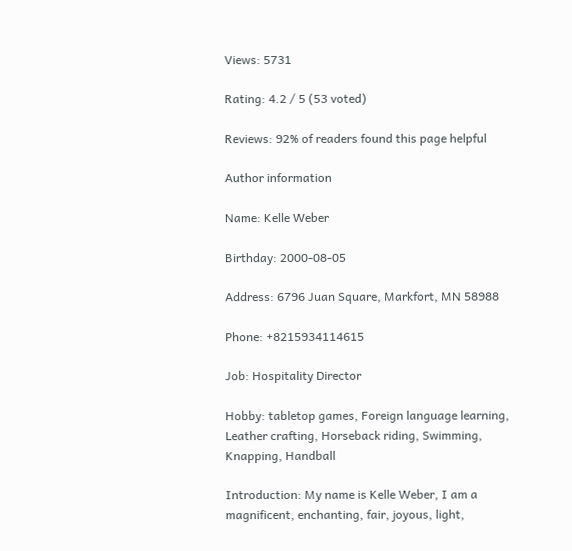Views: 5731

Rating: 4.2 / 5 (53 voted)

Reviews: 92% of readers found this page helpful

Author information

Name: Kelle Weber

Birthday: 2000-08-05

Address: 6796 Juan Square, Markfort, MN 58988

Phone: +8215934114615

Job: Hospitality Director

Hobby: tabletop games, Foreign language learning, Leather crafting, Horseback riding, Swimming, Knapping, Handball

Introduction: My name is Kelle Weber, I am a magnificent, enchanting, fair, joyous, light,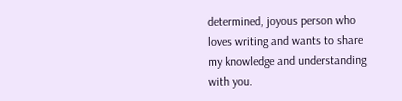determined, joyous person who loves writing and wants to share my knowledge and understanding with you.